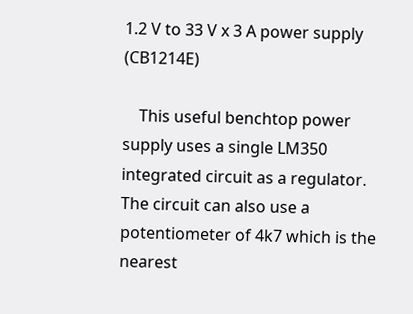1.2 V to 33 V x 3 A power supply (CB1214E)

    This useful benchtop power supply uses a single LM350 integrated circuit as a regulator. The circuit can also use a potentiometer of 4k7 which is the nearest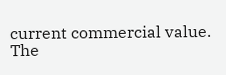current commercial value. The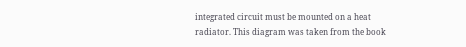integrated circuit must be mounted on a heat radiator. This diagram was taken from the book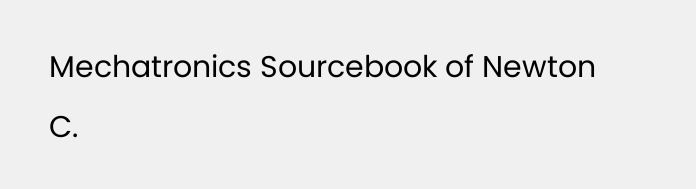Mechatronics Sourcebook of Newton C.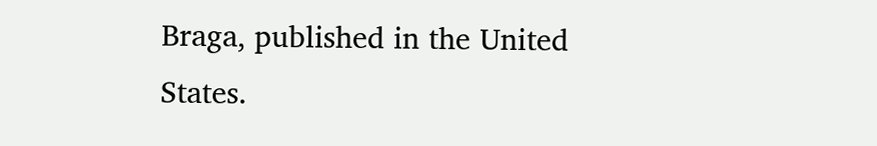Braga, published in the United States.